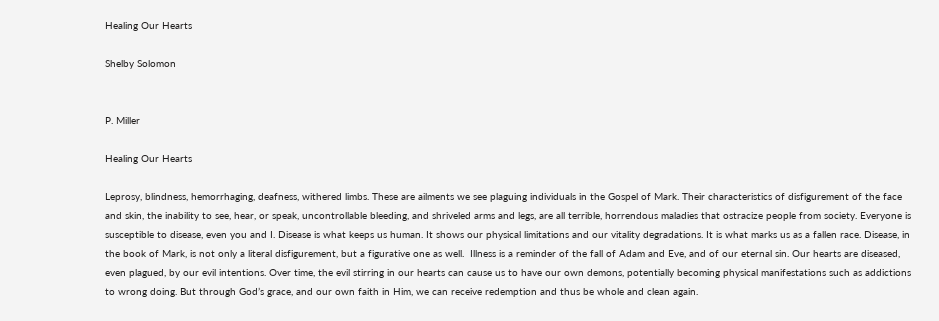Healing Our Hearts

Shelby Solomon


P. Miller

Healing Our Hearts

Leprosy, blindness, hemorrhaging, deafness, withered limbs. These are ailments we see plaguing individuals in the Gospel of Mark. Their characteristics of disfigurement of the face and skin, the inability to see, hear, or speak, uncontrollable bleeding, and shriveled arms and legs, are all terrible, horrendous maladies that ostracize people from society. Everyone is susceptible to disease, even you and I. Disease is what keeps us human. It shows our physical limitations and our vitality degradations. It is what marks us as a fallen race. Disease, in the book of Mark, is not only a literal disfigurement, but a figurative one as well.  Illness is a reminder of the fall of Adam and Eve, and of our eternal sin. Our hearts are diseased, even plagued, by our evil intentions. Over time, the evil stirring in our hearts can cause us to have our own demons, potentially becoming physical manifestations such as addictions to wrong doing. But through God’s grace, and our own faith in Him, we can receive redemption and thus be whole and clean again.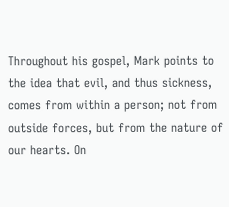Throughout his gospel, Mark points to the idea that evil, and thus sickness, comes from within a person; not from outside forces, but from the nature of our hearts. On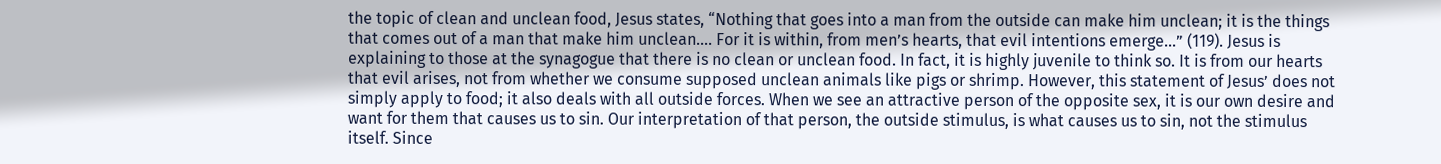the topic of clean and unclean food, Jesus states, “Nothing that goes into a man from the outside can make him unclean; it is the things that comes out of a man that make him unclean…. For it is within, from men’s hearts, that evil intentions emerge…” (119). Jesus is explaining to those at the synagogue that there is no clean or unclean food. In fact, it is highly juvenile to think so. It is from our hearts that evil arises, not from whether we consume supposed unclean animals like pigs or shrimp. However, this statement of Jesus’ does not simply apply to food; it also deals with all outside forces. When we see an attractive person of the opposite sex, it is our own desire and want for them that causes us to sin. Our interpretation of that person, the outside stimulus, is what causes us to sin, not the stimulus itself. Since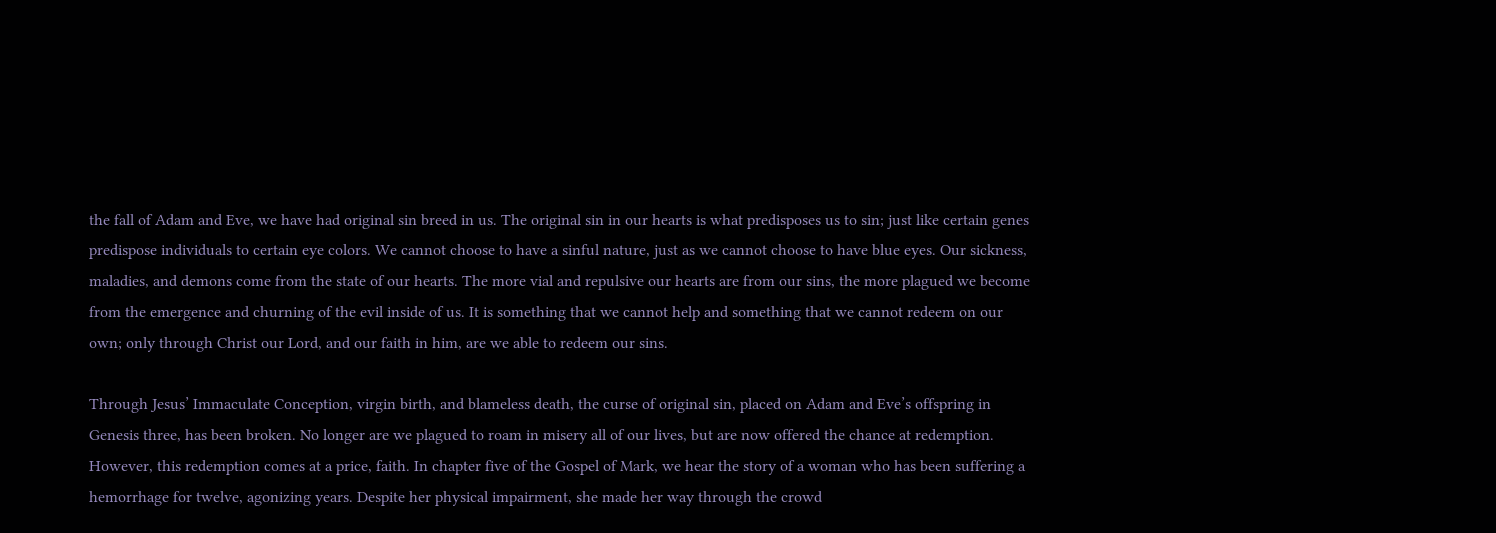the fall of Adam and Eve, we have had original sin breed in us. The original sin in our hearts is what predisposes us to sin; just like certain genes predispose individuals to certain eye colors. We cannot choose to have a sinful nature, just as we cannot choose to have blue eyes. Our sickness, maladies, and demons come from the state of our hearts. The more vial and repulsive our hearts are from our sins, the more plagued we become from the emergence and churning of the evil inside of us. It is something that we cannot help and something that we cannot redeem on our own; only through Christ our Lord, and our faith in him, are we able to redeem our sins.

Through Jesus’ Immaculate Conception, virgin birth, and blameless death, the curse of original sin, placed on Adam and Eve’s offspring in Genesis three, has been broken. No longer are we plagued to roam in misery all of our lives, but are now offered the chance at redemption. However, this redemption comes at a price, faith. In chapter five of the Gospel of Mark, we hear the story of a woman who has been suffering a hemorrhage for twelve, agonizing years. Despite her physical impairment, she made her way through the crowd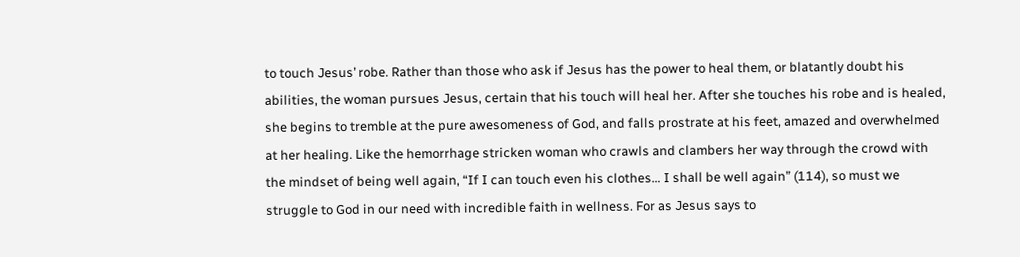to touch Jesus’ robe. Rather than those who ask if Jesus has the power to heal them, or blatantly doubt his abilities, the woman pursues Jesus, certain that his touch will heal her. After she touches his robe and is healed, she begins to tremble at the pure awesomeness of God, and falls prostrate at his feet, amazed and overwhelmed at her healing. Like the hemorrhage stricken woman who crawls and clambers her way through the crowd with the mindset of being well again, “If I can touch even his clothes… I shall be well again” (114), so must we struggle to God in our need with incredible faith in wellness. For as Jesus says to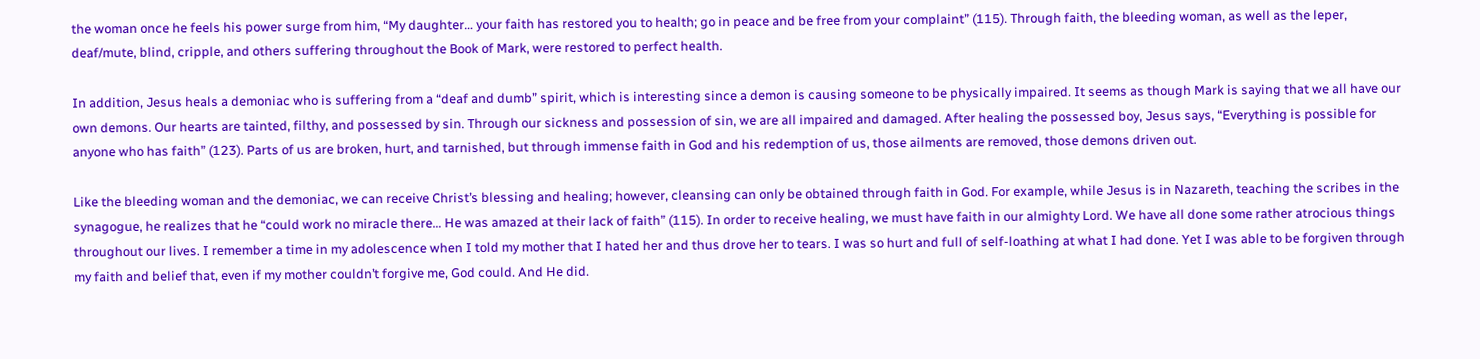the woman once he feels his power surge from him, “My daughter… your faith has restored you to health; go in peace and be free from your complaint” (115). Through faith, the bleeding woman, as well as the leper, deaf/mute, blind, cripple, and others suffering throughout the Book of Mark, were restored to perfect health.

In addition, Jesus heals a demoniac who is suffering from a “deaf and dumb” spirit, which is interesting since a demon is causing someone to be physically impaired. It seems as though Mark is saying that we all have our own demons. Our hearts are tainted, filthy, and possessed by sin. Through our sickness and possession of sin, we are all impaired and damaged. After healing the possessed boy, Jesus says, “Everything is possible for anyone who has faith” (123). Parts of us are broken, hurt, and tarnished, but through immense faith in God and his redemption of us, those ailments are removed, those demons driven out.

Like the bleeding woman and the demoniac, we can receive Christ’s blessing and healing; however, cleansing can only be obtained through faith in God. For example, while Jesus is in Nazareth, teaching the scribes in the synagogue, he realizes that he “could work no miracle there… He was amazed at their lack of faith” (115). In order to receive healing, we must have faith in our almighty Lord. We have all done some rather atrocious things throughout our lives. I remember a time in my adolescence when I told my mother that I hated her and thus drove her to tears. I was so hurt and full of self-loathing at what I had done. Yet I was able to be forgiven through my faith and belief that, even if my mother couldn’t forgive me, God could. And He did.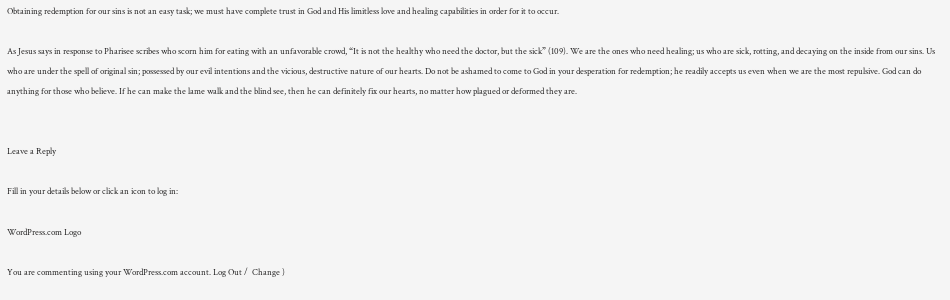Obtaining redemption for our sins is not an easy task; we must have complete trust in God and His limitless love and healing capabilities in order for it to occur.

As Jesus says in response to Pharisee scribes who scorn him for eating with an unfavorable crowd, “It is not the healthy who need the doctor, but the sick” (109). We are the ones who need healing; us who are sick, rotting, and decaying on the inside from our sins. Us who are under the spell of original sin; possessed by our evil intentions and the vicious, destructive nature of our hearts. Do not be ashamed to come to God in your desperation for redemption; he readily accepts us even when we are the most repulsive. God can do anything for those who believe. If he can make the lame walk and the blind see, then he can definitely fix our hearts, no matter how plagued or deformed they are.


Leave a Reply

Fill in your details below or click an icon to log in:

WordPress.com Logo

You are commenting using your WordPress.com account. Log Out /  Change )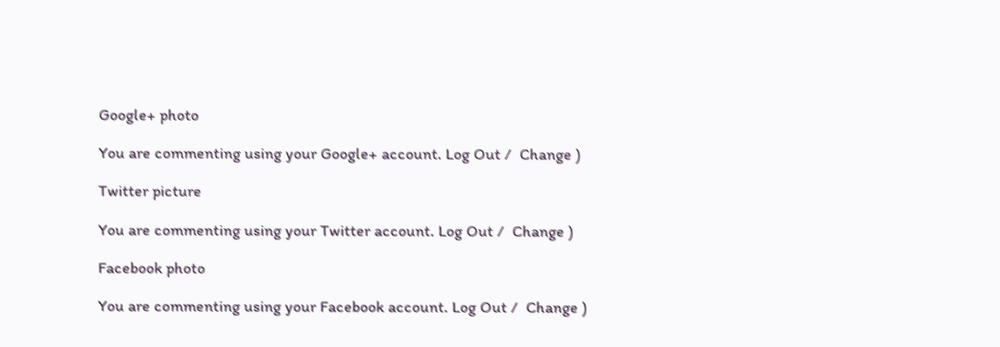Google+ photo

You are commenting using your Google+ account. Log Out /  Change )

Twitter picture

You are commenting using your Twitter account. Log Out /  Change )

Facebook photo

You are commenting using your Facebook account. Log Out /  Change )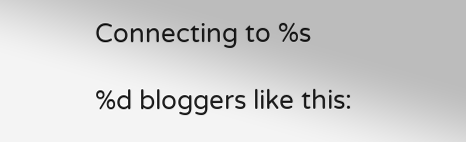Connecting to %s

%d bloggers like this: